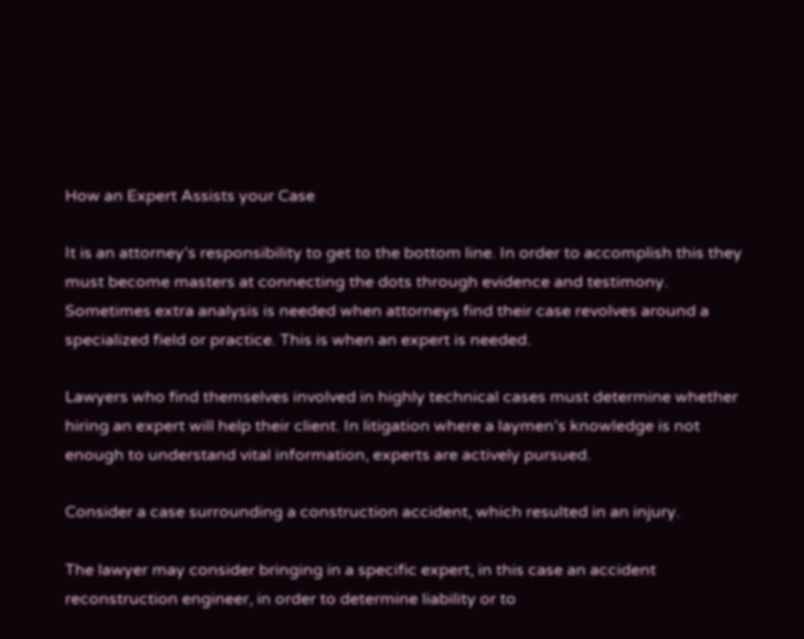How an Expert Assists your Case

It is an attorney’s responsibility to get to the bottom line. In order to accomplish this they must become masters at connecting the dots through evidence and testimony. Sometimes extra analysis is needed when attorneys find their case revolves around a specialized field or practice. This is when an expert is needed.

Lawyers who find themselves involved in highly technical cases must determine whether hiring an expert will help their client. In litigation where a laymen’s knowledge is not enough to understand vital information, experts are actively pursued.

Consider a case surrounding a construction accident, which resulted in an injury.

The lawyer may consider bringing in a specific expert, in this case an accident reconstruction engineer, in order to determine liability or to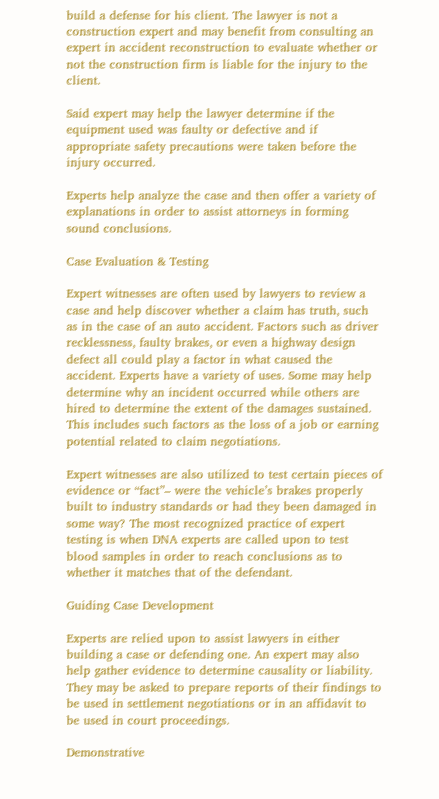build a defense for his client. The lawyer is not a construction expert and may benefit from consulting an expert in accident reconstruction to evaluate whether or not the construction firm is liable for the injury to the client.

Said expert may help the lawyer determine if the equipment used was faulty or defective and if appropriate safety precautions were taken before the injury occurred.

Experts help analyze the case and then offer a variety of explanations in order to assist attorneys in forming sound conclusions.

Case Evaluation & Testing

Expert witnesses are often used by lawyers to review a case and help discover whether a claim has truth, such as in the case of an auto accident. Factors such as driver recklessness, faulty brakes, or even a highway design defect all could play a factor in what caused the accident. Experts have a variety of uses. Some may help determine why an incident occurred while others are hired to determine the extent of the damages sustained. This includes such factors as the loss of a job or earning potential related to claim negotiations.

Expert witnesses are also utilized to test certain pieces of evidence or “fact”– were the vehicle’s brakes properly built to industry standards or had they been damaged in some way? The most recognized practice of expert testing is when DNA experts are called upon to test blood samples in order to reach conclusions as to whether it matches that of the defendant.

Guiding Case Development

Experts are relied upon to assist lawyers in either building a case or defending one. An expert may also help gather evidence to determine causality or liability. They may be asked to prepare reports of their findings to be used in settlement negotiations or in an affidavit to be used in court proceedings.

Demonstrative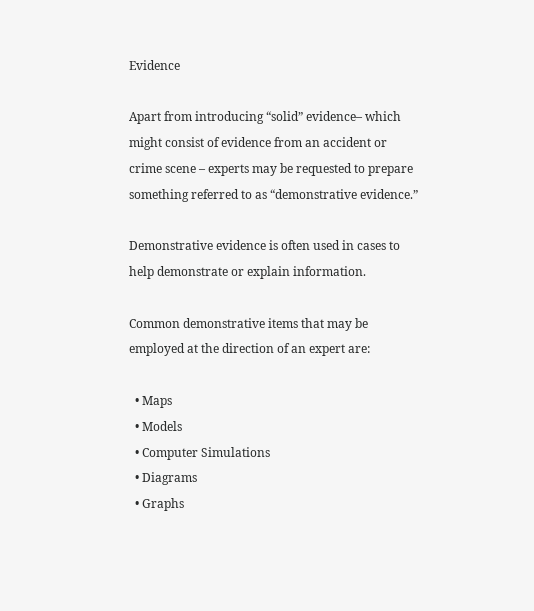Evidence

Apart from introducing “solid” evidence– which might consist of evidence from an accident or crime scene – experts may be requested to prepare something referred to as “demonstrative evidence.”

Demonstrative evidence is often used in cases to help demonstrate or explain information.

Common demonstrative items that may be employed at the direction of an expert are:

  • Maps
  • Models
  • Computer Simulations
  • Diagrams
  • Graphs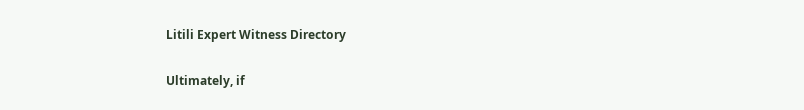Litili Expert Witness Directory

Ultimately, if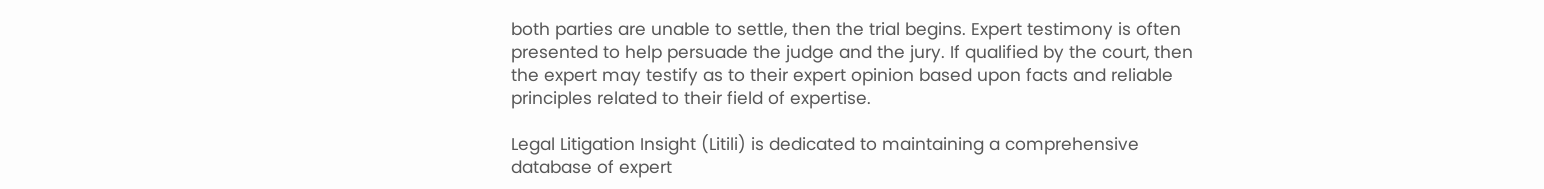both parties are unable to settle, then the trial begins. Expert testimony is often presented to help persuade the judge and the jury. If qualified by the court, then the expert may testify as to their expert opinion based upon facts and reliable principles related to their field of expertise.

Legal Litigation Insight (Litili) is dedicated to maintaining a comprehensive database of expert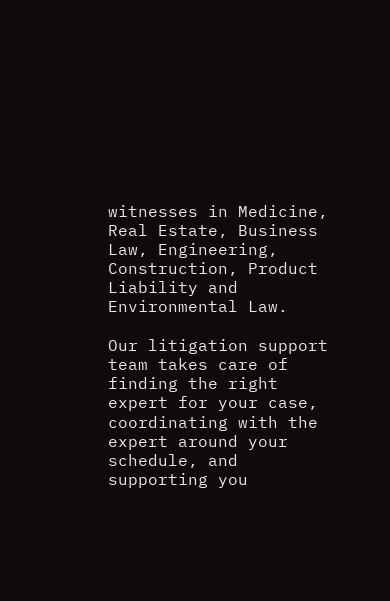witnesses in Medicine, Real Estate, Business Law, Engineering, Construction, Product Liability and Environmental Law.

Our litigation support team takes care of finding the right expert for your case, coordinating with the expert around your schedule, and supporting you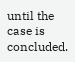until the case is concluded.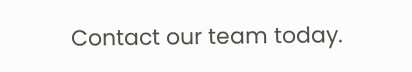Contact our team today.